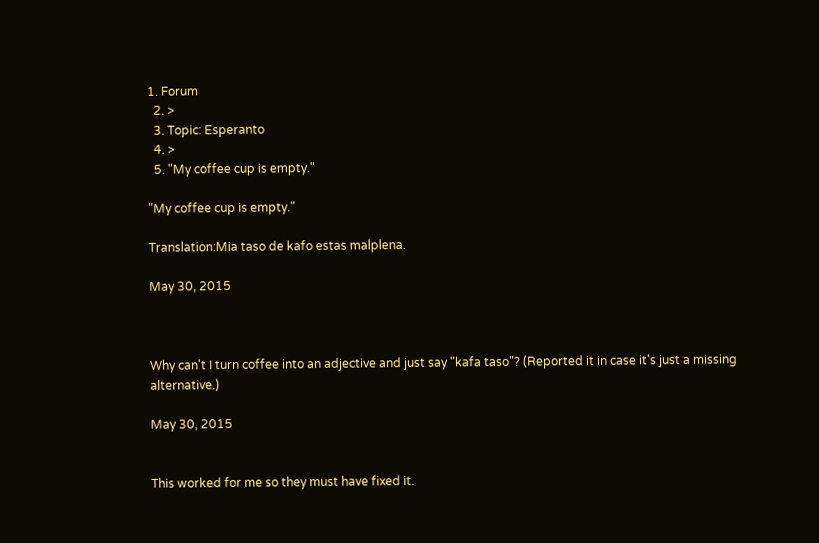1. Forum
  2. >
  3. Topic: Esperanto
  4. >
  5. "My coffee cup is empty."

"My coffee cup is empty."

Translation:Mia taso de kafo estas malplena.

May 30, 2015



Why can't I turn coffee into an adjective and just say "kafa taso"? (Reported it in case it's just a missing alternative.)

May 30, 2015


This worked for me so they must have fixed it.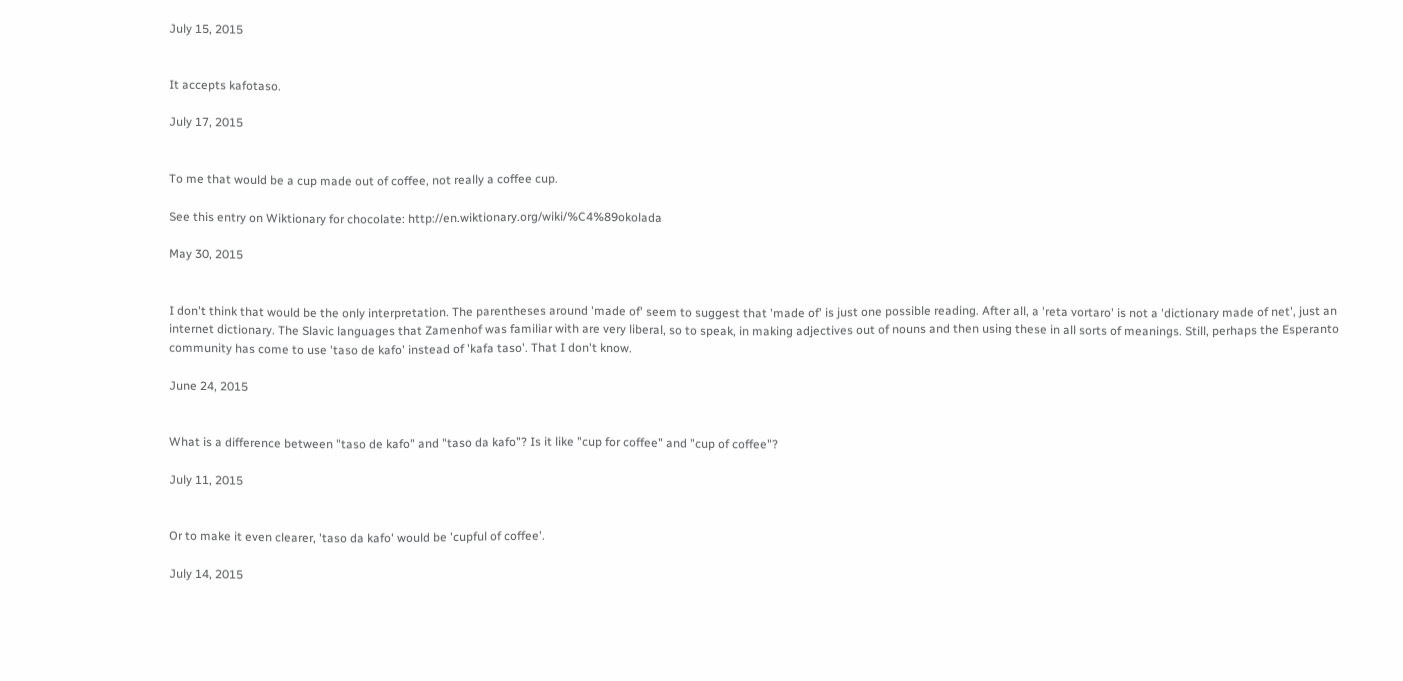July 15, 2015


It accepts kafotaso.

July 17, 2015


To me that would be a cup made out of coffee, not really a coffee cup.

See this entry on Wiktionary for chocolate: http://en.wiktionary.org/wiki/%C4%89okolada

May 30, 2015


I don't think that would be the only interpretation. The parentheses around 'made of' seem to suggest that 'made of' is just one possible reading. After all, a 'reta vortaro' is not a 'dictionary made of net', just an internet dictionary. The Slavic languages that Zamenhof was familiar with are very liberal, so to speak, in making adjectives out of nouns and then using these in all sorts of meanings. Still, perhaps the Esperanto community has come to use 'taso de kafo' instead of 'kafa taso'. That I don't know.

June 24, 2015


What is a difference between "taso de kafo" and "taso da kafo"? Is it like "cup for coffee" and "cup of coffee"?

July 11, 2015


Or to make it even clearer, 'taso da kafo' would be 'cupful of coffee'.

July 14, 2015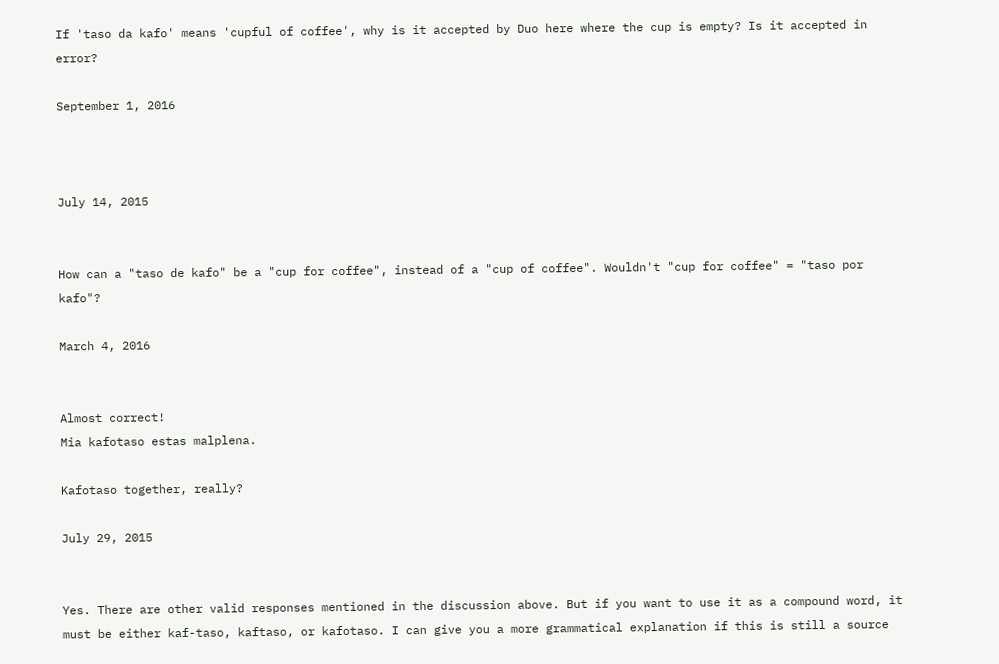If 'taso da kafo' means 'cupful of coffee', why is it accepted by Duo here where the cup is empty? Is it accepted in error?

September 1, 2016



July 14, 2015


How can a "taso de kafo" be a "cup for coffee", instead of a "cup of coffee". Wouldn't "cup for coffee" = "taso por kafo"?

March 4, 2016


Almost correct!
Mia kafotaso estas malplena.

Kafotaso together, really?

July 29, 2015


Yes. There are other valid responses mentioned in the discussion above. But if you want to use it as a compound word, it must be either kaf-taso, kaftaso, or kafotaso. I can give you a more grammatical explanation if this is still a source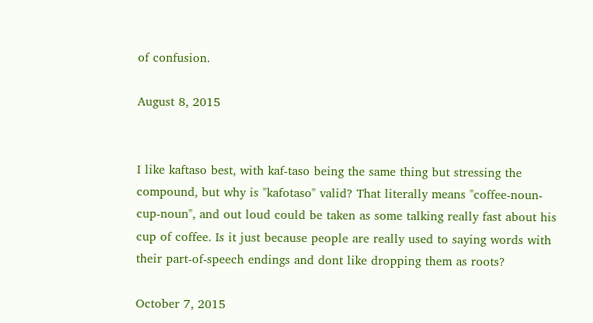of confusion.

August 8, 2015


I like kaftaso best, with kaf-taso being the same thing but stressing the compound, but why is "kafotaso" valid? That literally means "coffee-noun-cup-noun", and out loud could be taken as some talking really fast about his cup of coffee. Is it just because people are really used to saying words with their part-of-speech endings and dont like dropping them as roots?

October 7, 2015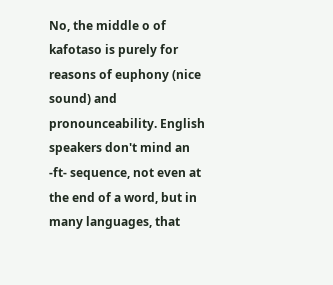No, the middle o of kafotaso is purely for reasons of euphony (nice sound) and pronounceability. English speakers don't mind an -ft- sequence, not even at the end of a word, but in many languages, that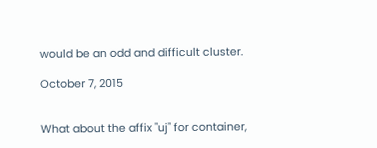would be an odd and difficult cluster.

October 7, 2015


What about the affix "uj" for container,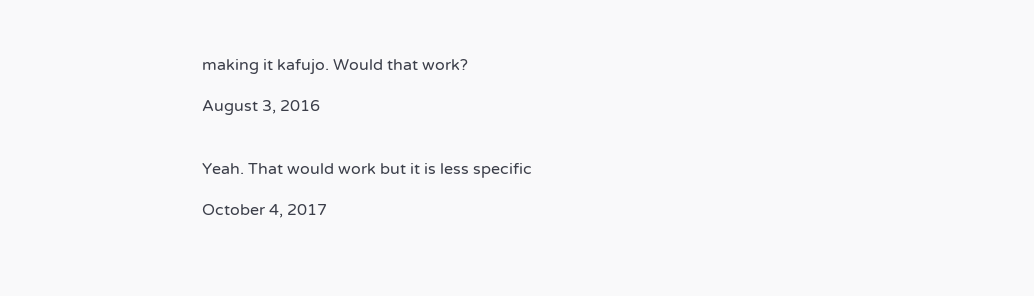making it kafujo. Would that work?

August 3, 2016


Yeah. That would work but it is less specific

October 4, 2017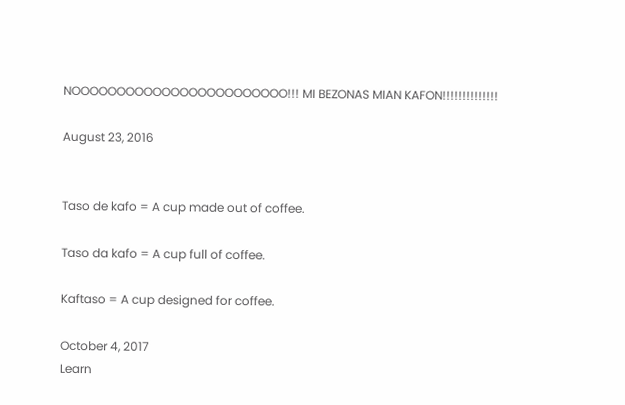NOOOOOOOOOOOOOOOOOOOOOOOO!!! MI BEZONAS MIAN KAFON!!!!!!!!!!!!!!

August 23, 2016


Taso de kafo = A cup made out of coffee.

Taso da kafo = A cup full of coffee.

Kaftaso = A cup designed for coffee.

October 4, 2017
Learn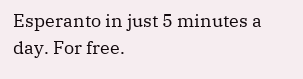Esperanto in just 5 minutes a day. For free.